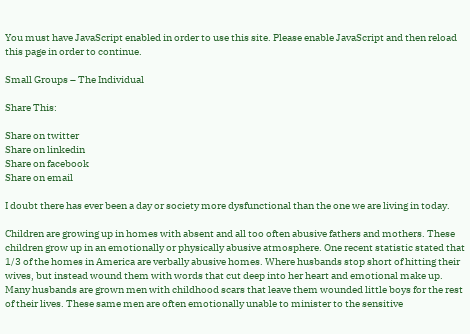You must have JavaScript enabled in order to use this site. Please enable JavaScript and then reload this page in order to continue.

Small Groups – The Individual

Share This:

Share on twitter
Share on linkedin
Share on facebook
Share on email

I doubt there has ever been a day or society more dysfunctional than the one we are living in today.

Children are growing up in homes with absent and all too often abusive fathers and mothers. These children grow up in an emotionally or physically abusive atmosphere. One recent statistic stated that 1/3 of the homes in America are verbally abusive homes. Where husbands stop short of hitting their wives, but instead wound them with words that cut deep into her heart and emotional make up. Many husbands are grown men with childhood scars that leave them wounded little boys for the rest of their lives. These same men are often emotionally unable to minister to the sensitive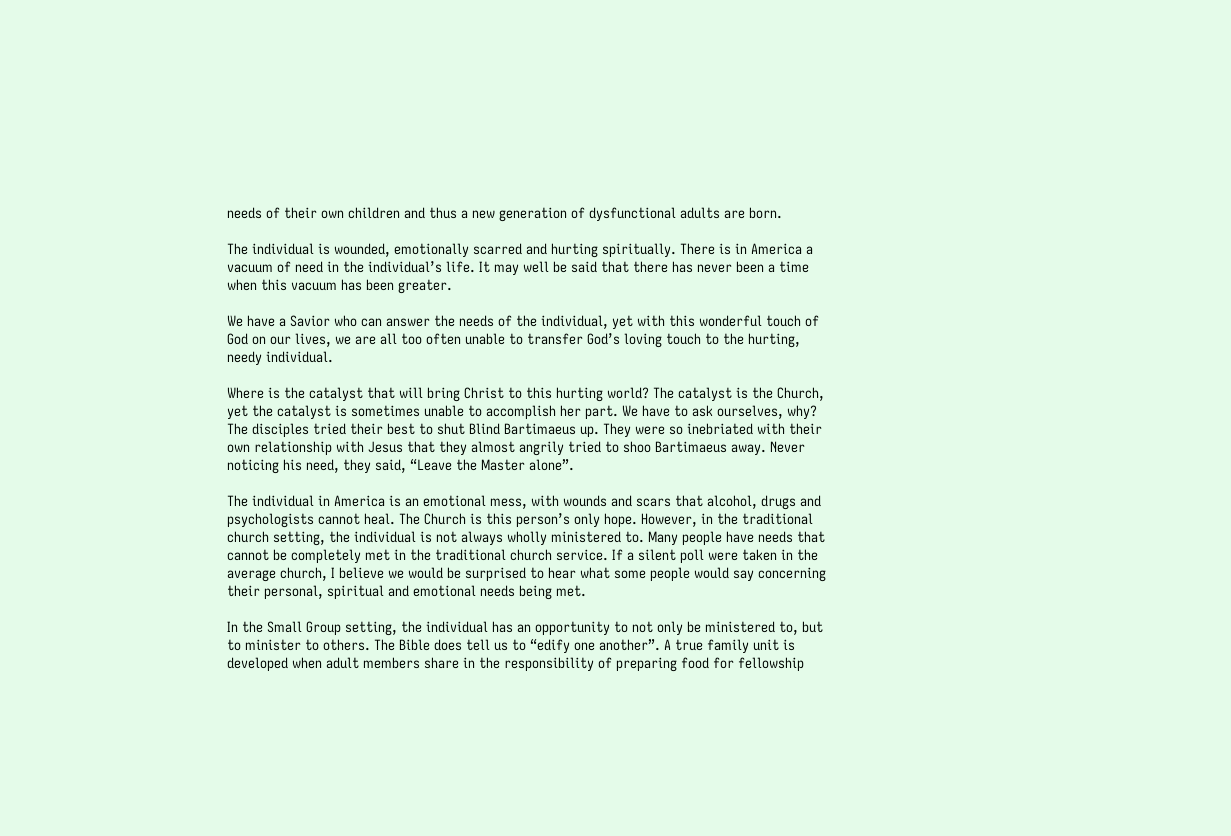needs of their own children and thus a new generation of dysfunctional adults are born.

The individual is wounded, emotionally scarred and hurting spiritually. There is in America a vacuum of need in the individual’s life. It may well be said that there has never been a time when this vacuum has been greater.

We have a Savior who can answer the needs of the individual, yet with this wonderful touch of God on our lives, we are all too often unable to transfer God’s loving touch to the hurting, needy individual.

Where is the catalyst that will bring Christ to this hurting world? The catalyst is the Church, yet the catalyst is sometimes unable to accomplish her part. We have to ask ourselves, why? The disciples tried their best to shut Blind Bartimaeus up. They were so inebriated with their own relationship with Jesus that they almost angrily tried to shoo Bartimaeus away. Never noticing his need, they said, “Leave the Master alone”.

The individual in America is an emotional mess, with wounds and scars that alcohol, drugs and psychologists cannot heal. The Church is this person’s only hope. However, in the traditional church setting, the individual is not always wholly ministered to. Many people have needs that cannot be completely met in the traditional church service. If a silent poll were taken in the average church, I believe we would be surprised to hear what some people would say concerning their personal, spiritual and emotional needs being met.

In the Small Group setting, the individual has an opportunity to not only be ministered to, but to minister to others. The Bible does tell us to “edify one another”. A true family unit is developed when adult members share in the responsibility of preparing food for fellowship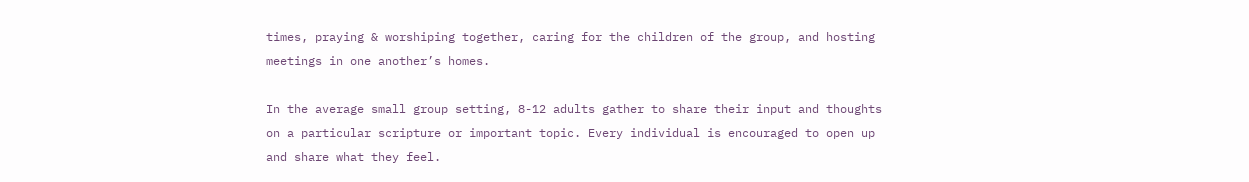times, praying & worshiping together, caring for the children of the group, and hosting meetings in one another’s homes.

In the average small group setting, 8-12 adults gather to share their input and thoughts on a particular scripture or important topic. Every individual is encouraged to open up and share what they feel.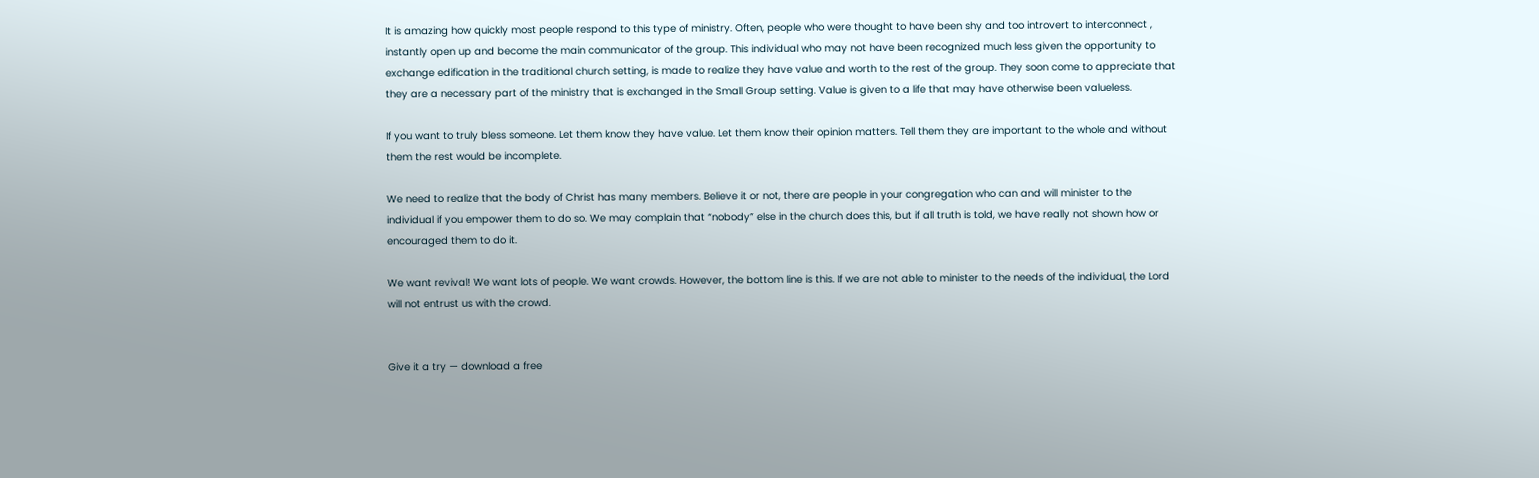It is amazing how quickly most people respond to this type of ministry. Often, people who were thought to have been shy and too introvert to interconnect , instantly open up and become the main communicator of the group. This individual who may not have been recognized much less given the opportunity to exchange edification in the traditional church setting, is made to realize they have value and worth to the rest of the group. They soon come to appreciate that they are a necessary part of the ministry that is exchanged in the Small Group setting. Value is given to a life that may have otherwise been valueless.

If you want to truly bless someone. Let them know they have value. Let them know their opinion matters. Tell them they are important to the whole and without them the rest would be incomplete.

We need to realize that the body of Christ has many members. Believe it or not, there are people in your congregation who can and will minister to the individual if you empower them to do so. We may complain that “nobody” else in the church does this, but if all truth is told, we have really not shown how or encouraged them to do it.

We want revival! We want lots of people. We want crowds. However, the bottom line is this. If we are not able to minister to the needs of the individual, the Lord will not entrust us with the crowd.


Give it a try — download a free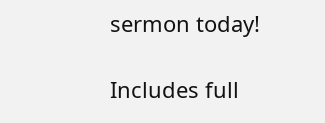sermon today!

Includes full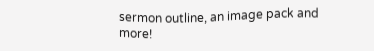sermon outline, an image pack and more!